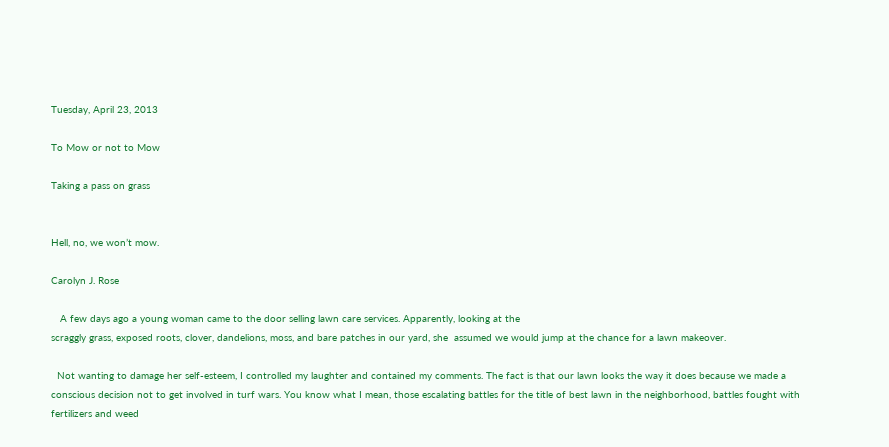Tuesday, April 23, 2013

To Mow or not to Mow

Taking a pass on grass


Hell, no, we won’t mow.

Carolyn J. Rose

   A few days ago a young woman came to the door selling lawn care services. Apparently, looking at the
scraggly grass, exposed roots, clover, dandelions, moss, and bare patches in our yard, she  assumed we would jump at the chance for a lawn makeover.

  Not wanting to damage her self-esteem, I controlled my laughter and contained my comments. The fact is that our lawn looks the way it does because we made a conscious decision not to get involved in turf wars. You know what I mean, those escalating battles for the title of best lawn in the neighborhood, battles fought with fertilizers and weed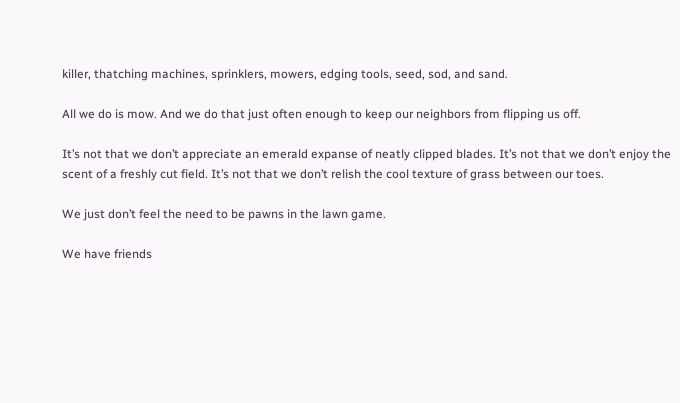killer, thatching machines, sprinklers, mowers, edging tools, seed, sod, and sand.

All we do is mow. And we do that just often enough to keep our neighbors from flipping us off.

It’s not that we don’t appreciate an emerald expanse of neatly clipped blades. It’s not that we don’t enjoy the scent of a freshly cut field. It’s not that we don’t relish the cool texture of grass between our toes.

We just don’t feel the need to be pawns in the lawn game.

We have friends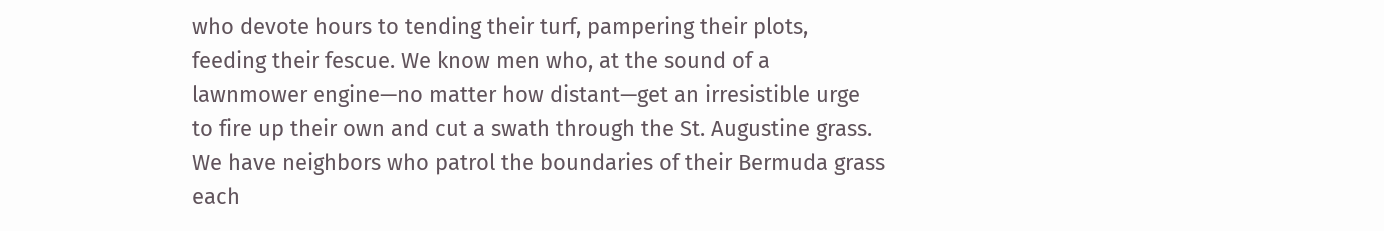who devote hours to tending their turf, pampering their plots, feeding their fescue. We know men who, at the sound of a lawnmower engine—no matter how distant—get an irresistible urge to fire up their own and cut a swath through the St. Augustine grass. We have neighbors who patrol the boundaries of their Bermuda grass each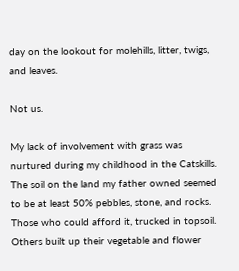day on the lookout for molehills, litter, twigs, and leaves.

Not us.

My lack of involvement with grass was nurtured during my childhood in the Catskills. The soil on the land my father owned seemed to be at least 50% pebbles, stone, and rocks. Those who could afford it, trucked in topsoil. Others built up their vegetable and flower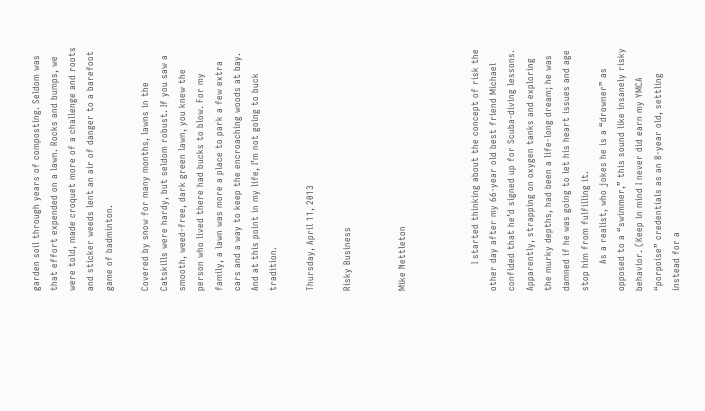garden soil through years of composting. Seldom was that effort expended on a lawn. Rocks and bumps, we were told, made croquet more of a challenge and roots and sticker weeds lent an air of danger to a barefoot game of badminton.

Covered by snow for many months, lawns in the Catskills were hardy, but seldom robust. If you saw a smooth, weed-free, dark green lawn, you knew the person who lived there had bucks to blow. For my family, a lawn was more a place to park a few extra cars and a way to keep the encroaching woods at bay. And at this point in my life, I’m not going to buck tradition.

Thursday, April 11, 2013

Risky Business


Mike Nettleton



         I started thinking about the concept of risk the other day after my 66-year old best friend Michael confided that he’d signed up for Scuba-diving lessons. Apparently, strapping on oxygen tanks and exploring the murky depths, had been a life-long dream; he was damned if he was going to let his heart issues and age stop him from fulfilling it.
         As a realist, who jokes he is a “drowner” as opposed to a “swimmer,” this sound like insanely risky behavior. (Keep in mind I never did earn my YMCA “porpoise” credentials as an 8-year old, settling instead for a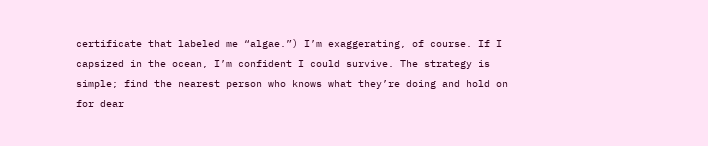certificate that labeled me “algae.”) I’m exaggerating, of course. If I capsized in the ocean, I’m confident I could survive. The strategy is simple; find the nearest person who knows what they’re doing and hold on for dear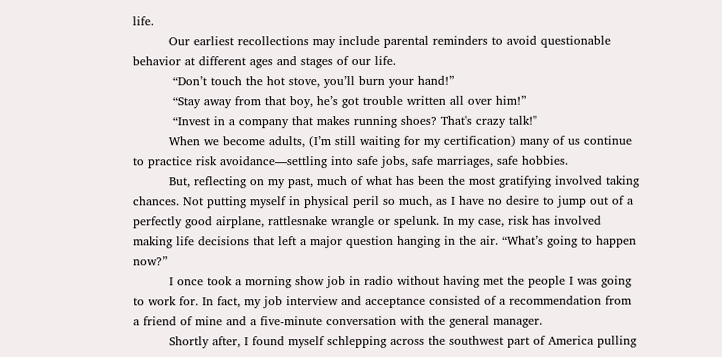life.
         Our earliest recollections may include parental reminders to avoid questionable behavior at different ages and stages of our life.
          “Don’t touch the hot stove, you’ll burn your hand!”
          “Stay away from that boy, he’s got trouble written all over him!”
          “Invest in a company that makes running shoes? That's crazy talk!"
         When we become adults, (I’m still waiting for my certification) many of us continue to practice risk avoidance—settling into safe jobs, safe marriages, safe hobbies.
         But, reflecting on my past, much of what has been the most gratifying involved taking chances. Not putting myself in physical peril so much, as I have no desire to jump out of a perfectly good airplane, rattlesnake wrangle or spelunk. In my case, risk has involved making life decisions that left a major question hanging in the air. “What’s going to happen now?”
         I once took a morning show job in radio without having met the people I was going to work for. In fact, my job interview and acceptance consisted of a recommendation from a friend of mine and a five-minute conversation with the general manager.
         Shortly after, I found myself schlepping across the southwest part of America pulling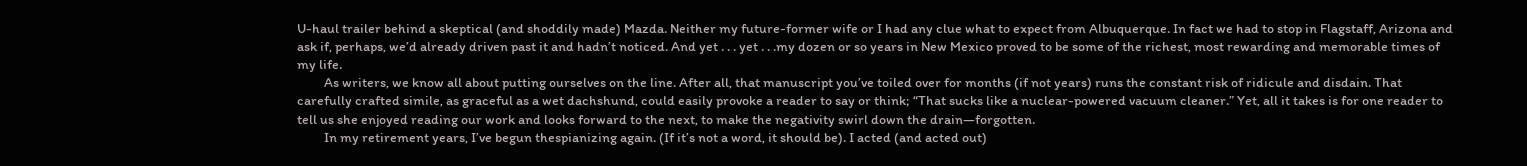U-haul trailer behind a skeptical (and shoddily made) Mazda. Neither my future-former wife or I had any clue what to expect from Albuquerque. In fact we had to stop in Flagstaff, Arizona and ask if, perhaps, we’d already driven past it and hadn’t noticed. And yet . . . yet . . .my dozen or so years in New Mexico proved to be some of the richest, most rewarding and memorable times of my life.
         As writers, we know all about putting ourselves on the line. After all, that manuscript you’ve toiled over for months (if not years) runs the constant risk of ridicule and disdain. That carefully crafted simile, as graceful as a wet dachshund, could easily provoke a reader to say or think; “That sucks like a nuclear-powered vacuum cleaner.” Yet, all it takes is for one reader to tell us she enjoyed reading our work and looks forward to the next, to make the negativity swirl down the drain—forgotten.
         In my retirement years, I’ve begun thespianizing again. (If it’s not a word, it should be). I acted (and acted out)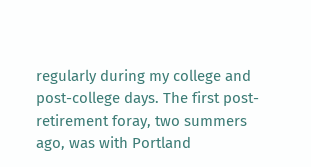regularly during my college and post-college days. The first post-retirement foray, two summers ago, was with Portland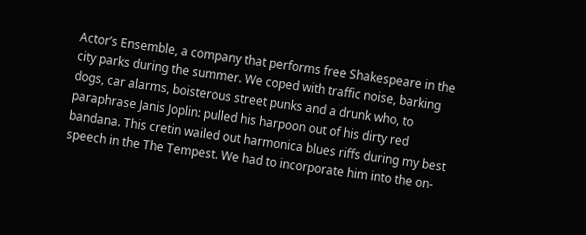Actor’s Ensemble, a company that performs free Shakespeare in the city parks during the summer. We coped with traffic noise, barking dogs, car alarms, boisterous street punks and a drunk who, to paraphrase Janis Joplin: pulled his harpoon out of his dirty red bandana. This cretin wailed out harmonica blues riffs during my best speech in the The Tempest. We had to incorporate him into the on-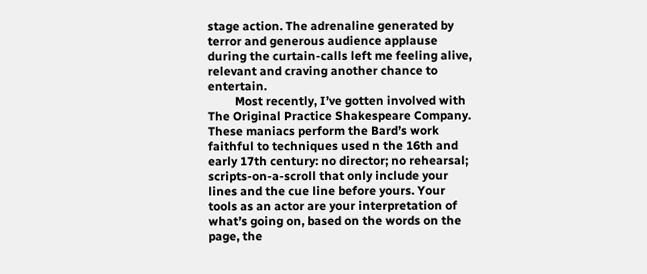stage action. The adrenaline generated by terror and generous audience applause during the curtain-calls left me feeling alive, relevant and craving another chance to entertain.
         Most recently, I’ve gotten involved with The Original Practice Shakespeare Company. These maniacs perform the Bard’s work faithful to techniques used n the 16th and early 17th century: no director; no rehearsal; scripts-on-a-scroll that only include your lines and the cue line before yours. Your tools as an actor are your interpretation of what’s going on, based on the words on the page, the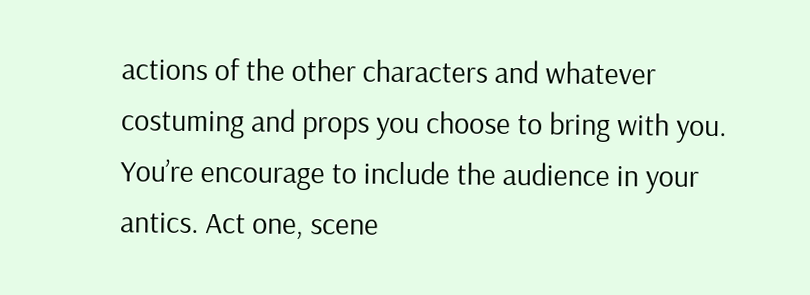actions of the other characters and whatever costuming and props you choose to bring with you. You’re encourage to include the audience in your antics. Act one, scene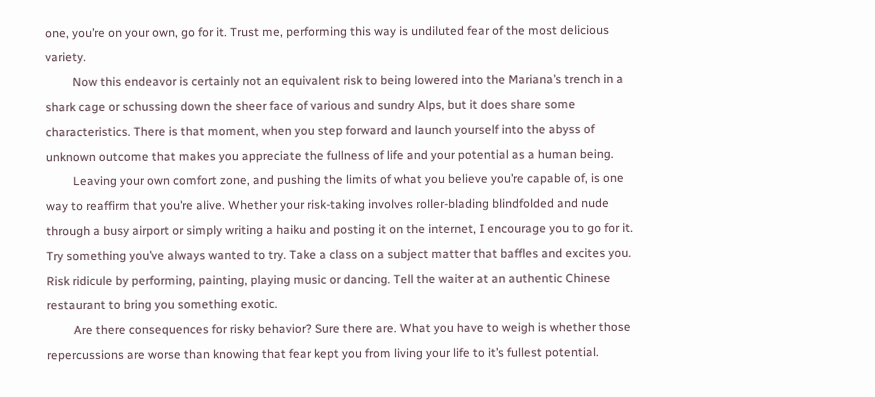one, you’re on your own, go for it. Trust me, performing this way is undiluted fear of the most delicious variety.
         Now this endeavor is certainly not an equivalent risk to being lowered into the Mariana’s trench in a shark cage or schussing down the sheer face of various and sundry Alps, but it does share some characteristics. There is that moment, when you step forward and launch yourself into the abyss of unknown outcome that makes you appreciate the fullness of life and your potential as a human being.
         Leaving your own comfort zone, and pushing the limits of what you believe you’re capable of, is one way to reaffirm that you’re alive. Whether your risk-taking involves roller-blading blindfolded and nude through a busy airport or simply writing a haiku and posting it on the internet, I encourage you to go for it. Try something you’ve always wanted to try. Take a class on a subject matter that baffles and excites you. Risk ridicule by performing, painting, playing music or dancing. Tell the waiter at an authentic Chinese restaurant to bring you something exotic.
         Are there consequences for risky behavior? Sure there are. What you have to weigh is whether those repercussions are worse than knowing that fear kept you from living your life to it’s fullest potential.